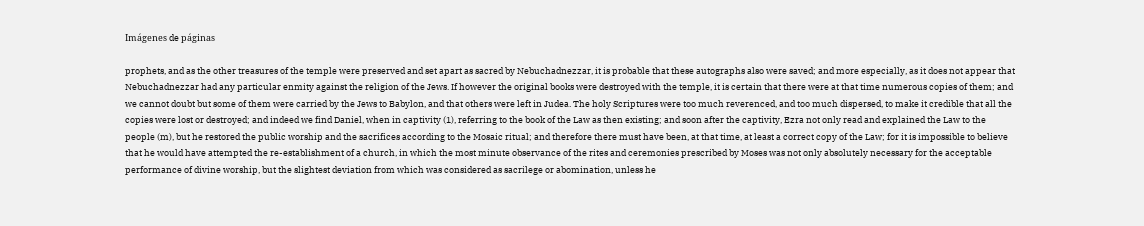Imágenes de páginas

prophets, and as the other treasures of the temple were preserved and set apart as sacred by Nebuchadnezzar, it is probable that these autographs also were saved; and more especially, as it does not appear that Nebuchadnezzar had any particular enmity against the religion of the Jews. If however the original books were destroyed with the temple, it is certain that there were at that time numerous copies of them; and we cannot doubt but some of them were carried by the Jews to Babylon, and that others were left in Judea. The holy Scriptures were too much reverenced, and too much dispersed, to make it credible that all the copies were lost or destroyed; and indeed we find Daniel, when in captivity (1), referring to the book of the Law as then existing; and soon after the captivity, Ezra not only read and explained the Law to the people (m), but he restored the public worship and the sacrifices according to the Mosaic ritual; and therefore there must have been, at that time, at least a correct copy of the Law; for it is impossible to believe that he would have attempted the re-establishment of a church, in which the most minute observance of the rites and ceremonies prescribed by Moses was not only absolutely necessary for the acceptable performance of divine worship, but the slightest deviation from which was considered as sacrilege or abomination, unless he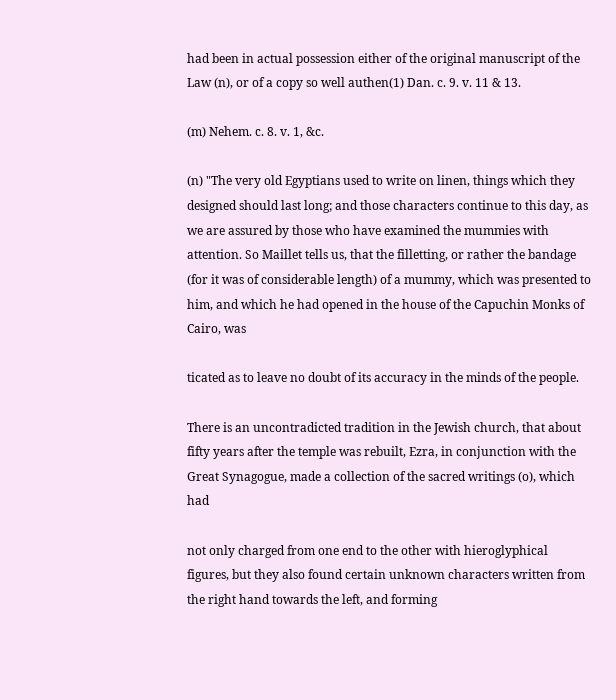had been in actual possession either of the original manuscript of the Law (n), or of a copy so well authen(1) Dan. c. 9. v. 11 & 13.

(m) Nehem. c. 8. v. 1, &c.

(n) "The very old Egyptians used to write on linen, things which they designed should last long; and those characters continue to this day, as we are assured by those who have examined the mummies with attention. So Maillet tells us, that the filletting, or rather the bandage (for it was of considerable length) of a mummy, which was presented to him, and which he had opened in the house of the Capuchin Monks of Cairo, was

ticated as to leave no doubt of its accuracy in the minds of the people.

There is an uncontradicted tradition in the Jewish church, that about fifty years after the temple was rebuilt, Ezra, in conjunction with the Great Synagogue, made a collection of the sacred writings (o), which had

not only charged from one end to the other with hieroglyphical figures, but they also found certain unknown characters written from the right hand towards the left, and forming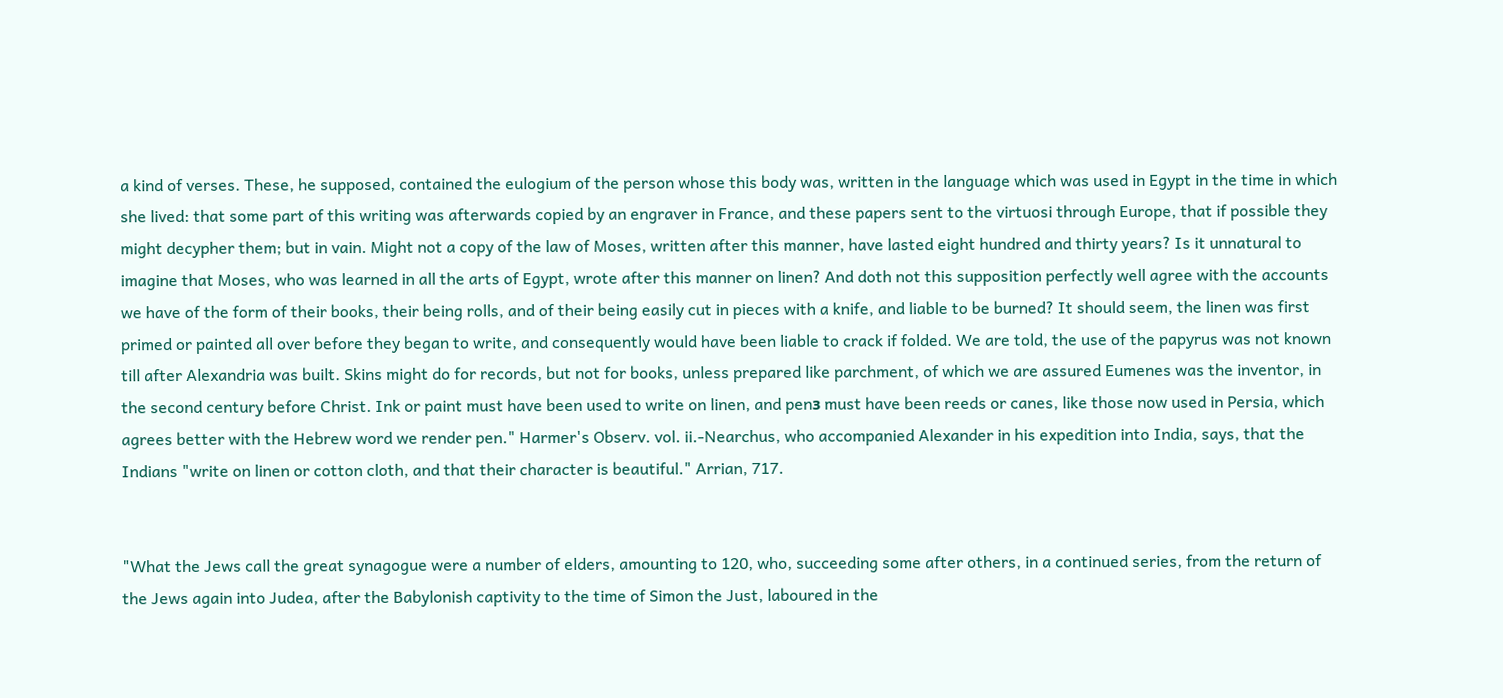a kind of verses. These, he supposed, contained the eulogium of the person whose this body was, written in the language which was used in Egypt in the time in which she lived: that some part of this writing was afterwards copied by an engraver in France, and these papers sent to the virtuosi through Europe, that if possible they might decypher them; but in vain. Might not a copy of the law of Moses, written after this manner, have lasted eight hundred and thirty years? Is it unnatural to imagine that Moses, who was learned in all the arts of Egypt, wrote after this manner on linen? And doth not this supposition perfectly well agree with the accounts we have of the form of their books, their being rolls, and of their being easily cut in pieces with a knife, and liable to be burned? It should seem, the linen was first primed or painted all over before they began to write, and consequently would have been liable to crack if folded. We are told, the use of the papyrus was not known till after Alexandria was built. Skins might do for records, but not for books, unless prepared like parchment, of which we are assured Eumenes was the inventor, in the second century before Christ. Ink or paint must have been used to write on linen, and penз must have been reeds or canes, like those now used in Persia, which agrees better with the Hebrew word we render pen." Harmer's Observ. vol. ii.-Nearchus, who accompanied Alexander in his expedition into India, says, that the Indians "write on linen or cotton cloth, and that their character is beautiful." Arrian, 717.


"What the Jews call the great synagogue were a number of elders, amounting to 120, who, succeeding some after others, in a continued series, from the return of the Jews again into Judea, after the Babylonish captivity to the time of Simon the Just, laboured in the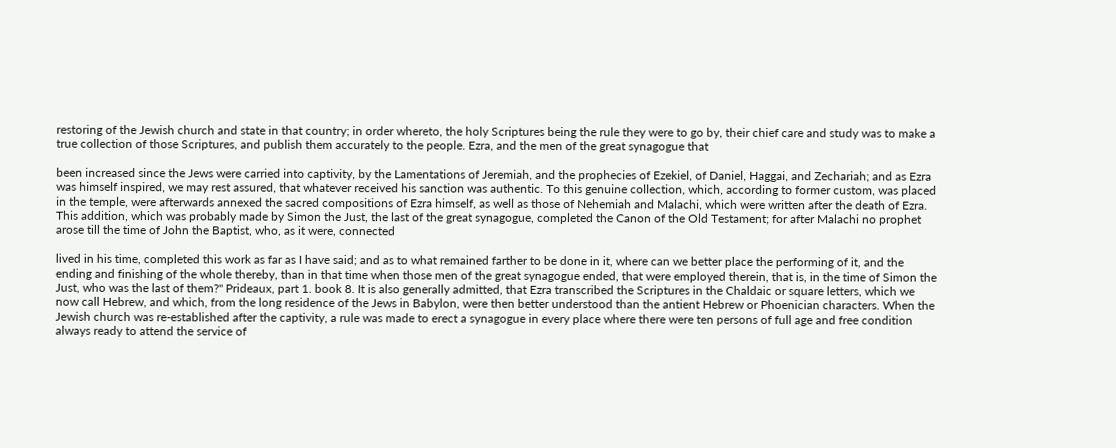restoring of the Jewish church and state in that country; in order whereto, the holy Scriptures being the rule they were to go by, their chief care and study was to make a true collection of those Scriptures, and publish them accurately to the people. Ezra, and the men of the great synagogue that

been increased since the Jews were carried into captivity, by the Lamentations of Jeremiah, and the prophecies of Ezekiel, of Daniel, Haggai, and Zechariah; and as Ezra was himself inspired, we may rest assured, that whatever received his sanction was authentic. To this genuine collection, which, according to former custom, was placed in the temple, were afterwards annexed the sacred compositions of Ezra himself, as well as those of Nehemiah and Malachi, which were written after the death of Ezra. This addition, which was probably made by Simon the Just, the last of the great synagogue, completed the Canon of the Old Testament; for after Malachi no prophet arose till the time of John the Baptist, who, as it were, connected

lived in his time, completed this work as far as I have said; and as to what remained farther to be done in it, where can we better place the performing of it, and the ending and finishing of the whole thereby, than in that time when those men of the great synagogue ended, that were employed therein, that is, in the time of Simon the Just, who was the last of them?" Prideaux, part 1. book 8. It is also generally admitted, that Ezra transcribed the Scriptures in the Chaldaic or square letters, which we now call Hebrew, and which, from the long residence of the Jews in Babylon, were then better understood than the antient Hebrew or Phoenician characters. When the Jewish church was re-established after the captivity, a rule was made to erect a synagogue in every place where there were ten persons of full age and free condition always ready to attend the service of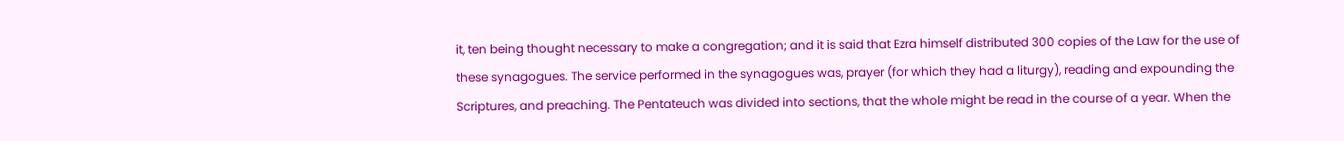it, ten being thought necessary to make a congregation; and it is said that Ezra himself distributed 300 copies of the Law for the use of these synagogues. The service performed in the synagogues was, prayer (for which they had a liturgy), reading and expounding the Scriptures, and preaching. The Pentateuch was divided into sections, that the whole might be read in the course of a year. When the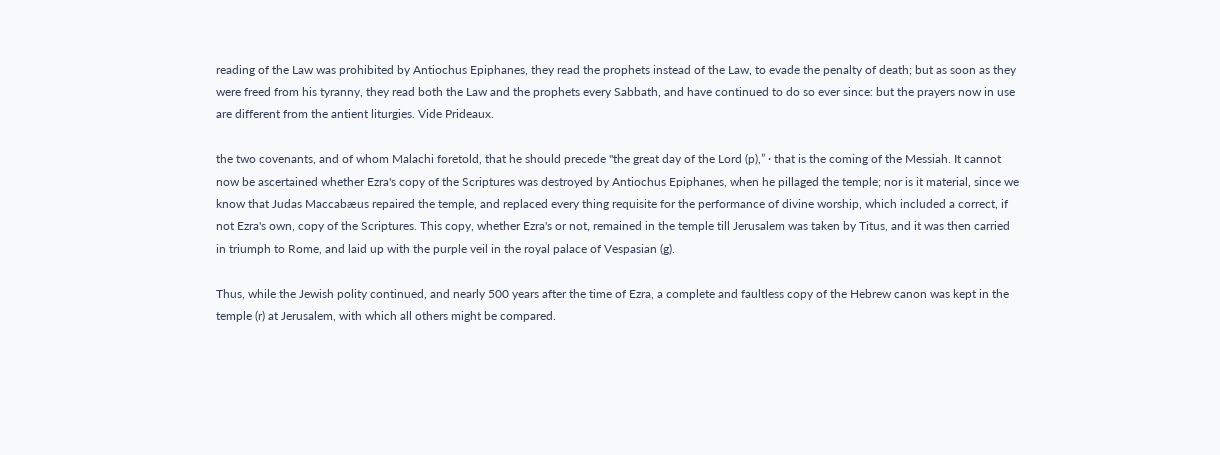reading of the Law was prohibited by Antiochus Epiphanes, they read the prophets instead of the Law, to evade the penalty of death; but as soon as they were freed from his tyranny, they read both the Law and the prophets every Sabbath, and have continued to do so ever since: but the prayers now in use are different from the antient liturgies. Vide Prideaux.

the two covenants, and of whom Malachi foretold, that he should precede "the great day of the Lord (p),” · that is the coming of the Messiah. It cannot now be ascertained whether Ezra's copy of the Scriptures was destroyed by Antiochus Epiphanes, when he pillaged the temple; nor is it material, since we know that Judas Maccabæus repaired the temple, and replaced every thing requisite for the performance of divine worship, which included a correct, if not Ezra's own, copy of the Scriptures. This copy, whether Ezra's or not, remained in the temple till Jerusalem was taken by Titus, and it was then carried in triumph to Rome, and laid up with the purple veil in the royal palace of Vespasian (g).

Thus, while the Jewish polity continued, and nearly 500 years after the time of Ezra, a complete and faultless copy of the Hebrew canon was kept in the temple (r) at Jerusalem, with which all others might be compared.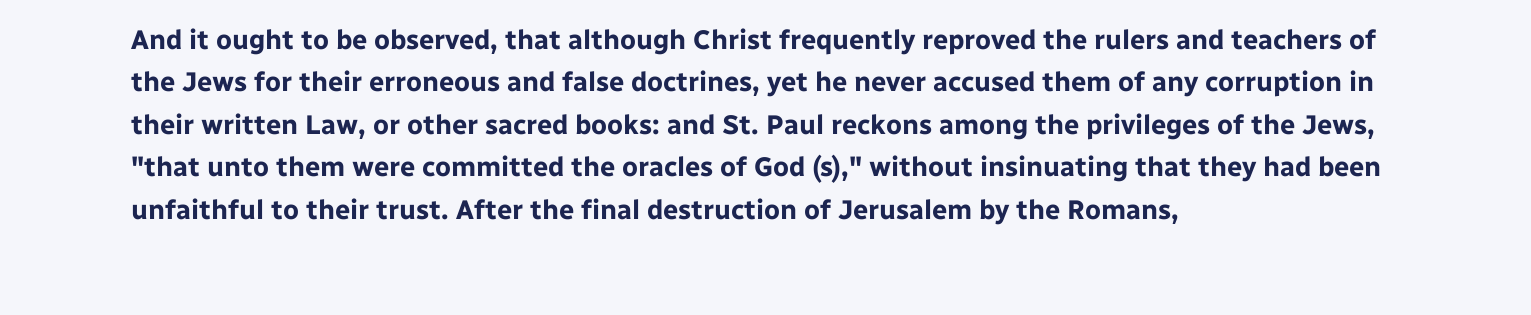And it ought to be observed, that although Christ frequently reproved the rulers and teachers of the Jews for their erroneous and false doctrines, yet he never accused them of any corruption in their written Law, or other sacred books: and St. Paul reckons among the privileges of the Jews, "that unto them were committed the oracles of God (s)," without insinuating that they had been unfaithful to their trust. After the final destruction of Jerusalem by the Romans,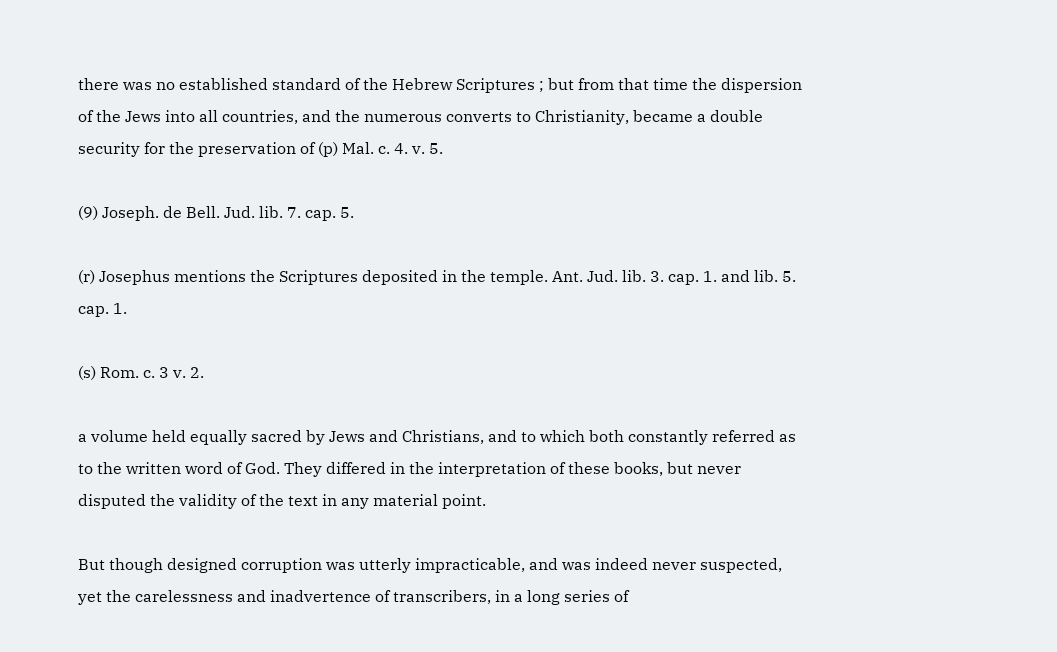there was no established standard of the Hebrew Scriptures ; but from that time the dispersion of the Jews into all countries, and the numerous converts to Christianity, became a double security for the preservation of (p) Mal. c. 4. v. 5.

(9) Joseph. de Bell. Jud. lib. 7. cap. 5.

(r) Josephus mentions the Scriptures deposited in the temple. Ant. Jud. lib. 3. cap. 1. and lib. 5. cap. 1.

(s) Rom. c. 3 v. 2.

a volume held equally sacred by Jews and Christians, and to which both constantly referred as to the written word of God. They differed in the interpretation of these books, but never disputed the validity of the text in any material point.

But though designed corruption was utterly impracticable, and was indeed never suspected, yet the carelessness and inadvertence of transcribers, in a long series of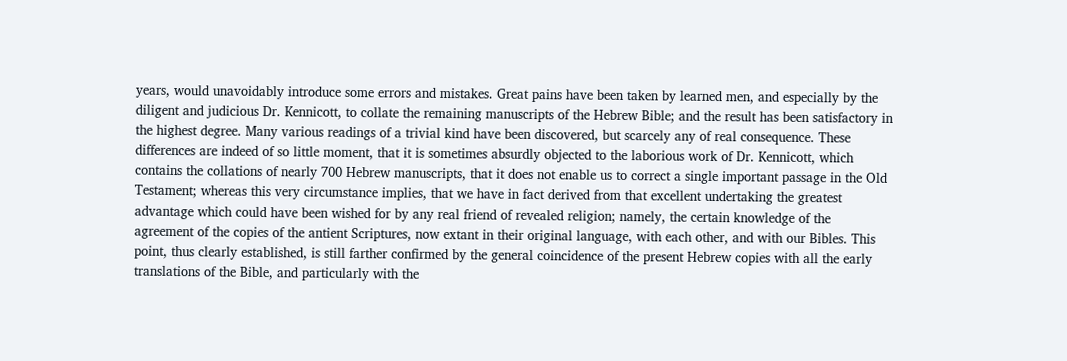years, would unavoidably introduce some errors and mistakes. Great pains have been taken by learned men, and especially by the diligent and judicious Dr. Kennicott, to collate the remaining manuscripts of the Hebrew Bible; and the result has been satisfactory in the highest degree. Many various readings of a trivial kind have been discovered, but scarcely any of real consequence. These differences are indeed of so little moment, that it is sometimes absurdly objected to the laborious work of Dr. Kennicott, which contains the collations of nearly 700 Hebrew manuscripts, that it does not enable us to correct a single important passage in the Old Testament; whereas this very circumstance implies, that we have in fact derived from that excellent undertaking the greatest advantage which could have been wished for by any real friend of revealed religion; namely, the certain knowledge of the agreement of the copies of the antient Scriptures, now extant in their original language, with each other, and with our Bibles. This point, thus clearly established, is still farther confirmed by the general coincidence of the present Hebrew copies with all the early translations of the Bible, and particularly with the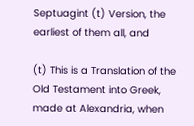Septuagint (t) Version, the earliest of them all, and

(t) This is a Translation of the Old Testament into Greek, made at Alexandria, when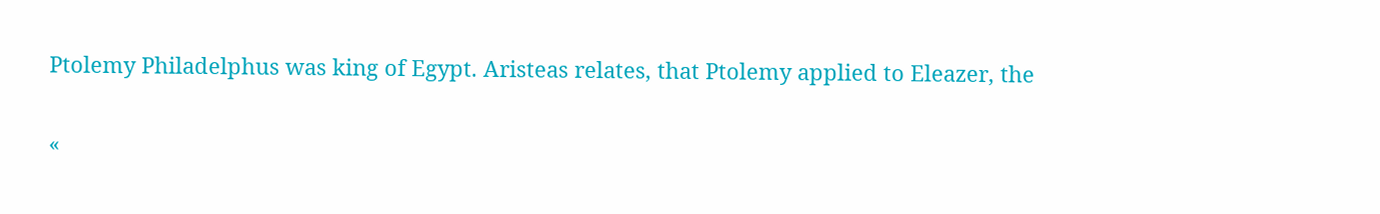Ptolemy Philadelphus was king of Egypt. Aristeas relates, that Ptolemy applied to Eleazer, the

«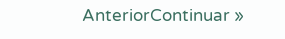AnteriorContinuar »